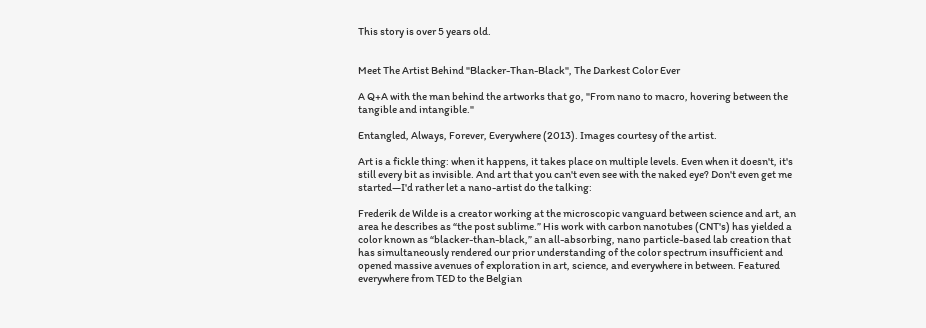This story is over 5 years old.


Meet The Artist Behind "Blacker-Than-Black", The Darkest Color Ever

A Q+A with the man behind the artworks that go, "From nano to macro, hovering between the tangible and intangible."

Entangled, Always, Forever, Everywhere (2013). Images courtesy of the artist.

Art is a fickle thing: when it happens, it takes place on multiple levels. Even when it doesn't, it's still every bit as invisible. And art that you can't even see with the naked eye? Don't even get me started—I'd rather let a nano-artist do the talking:

Frederik de Wilde is a creator working at the microscopic vanguard between science and art, an area he describes as “the post sublime.” His work with carbon nanotubes (CNT's) has yielded a color known as “blacker-than-black,” an all-absorbing, nano particle-based lab creation that has simultaneously rendered our prior understanding of the color spectrum insufficient and opened massive avenues of exploration in art, science, and everywhere in between. Featured everywhere from TED to the Belgian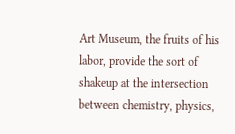Art Museum, the fruits of his labor, provide the sort of shakeup at the intersection between chemistry, physics,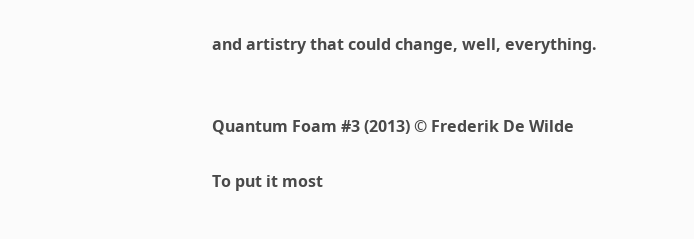and artistry that could change, well, everything.


Quantum Foam #3 (2013) © Frederik De Wilde

To put it most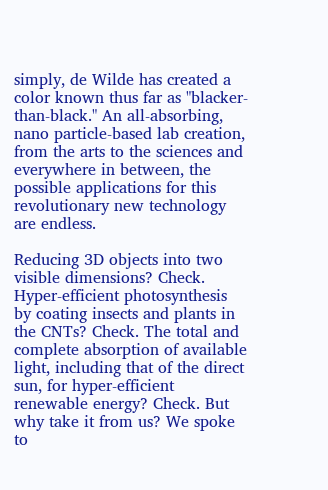simply, de Wilde has created a color known thus far as "blacker-than-black." An all-absorbing, nano particle-based lab creation, from the arts to the sciences and everywhere in between, the possible applications for this revolutionary new technology are endless.

Reducing 3D objects into two visible dimensions? Check. Hyper-efficient photosynthesis by coating insects and plants in the CNTs? Check. The total and complete absorption of available light, including that of the direct sun, for hyper-efficient renewable energy? Check. But why take it from us? We spoke to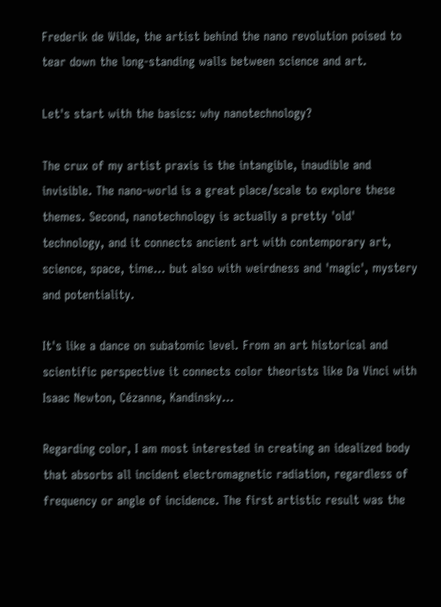Frederik de Wilde, the artist behind the nano revolution poised to tear down the long-standing walls between science and art.

Let's start with the basics: why nanotechnology?

The crux of my artist praxis is the intangible, inaudible and invisible. The nano-world is a great place/scale to explore these themes. Second, nanotechnology is actually a pretty 'old' technology, and it connects ancient art with contemporary art, science, space, time… but also with weirdness and 'magic', mystery and potentiality.

It's like a dance on subatomic level. From an art historical and scientific perspective it connects color theorists like Da Vinci with Isaac Newton, Cézanne, Kandinsky…

Regarding color, I am most interested in creating an idealized body that absorbs all incident electromagnetic radiation, regardless of frequency or angle of incidence. The first artistic result was the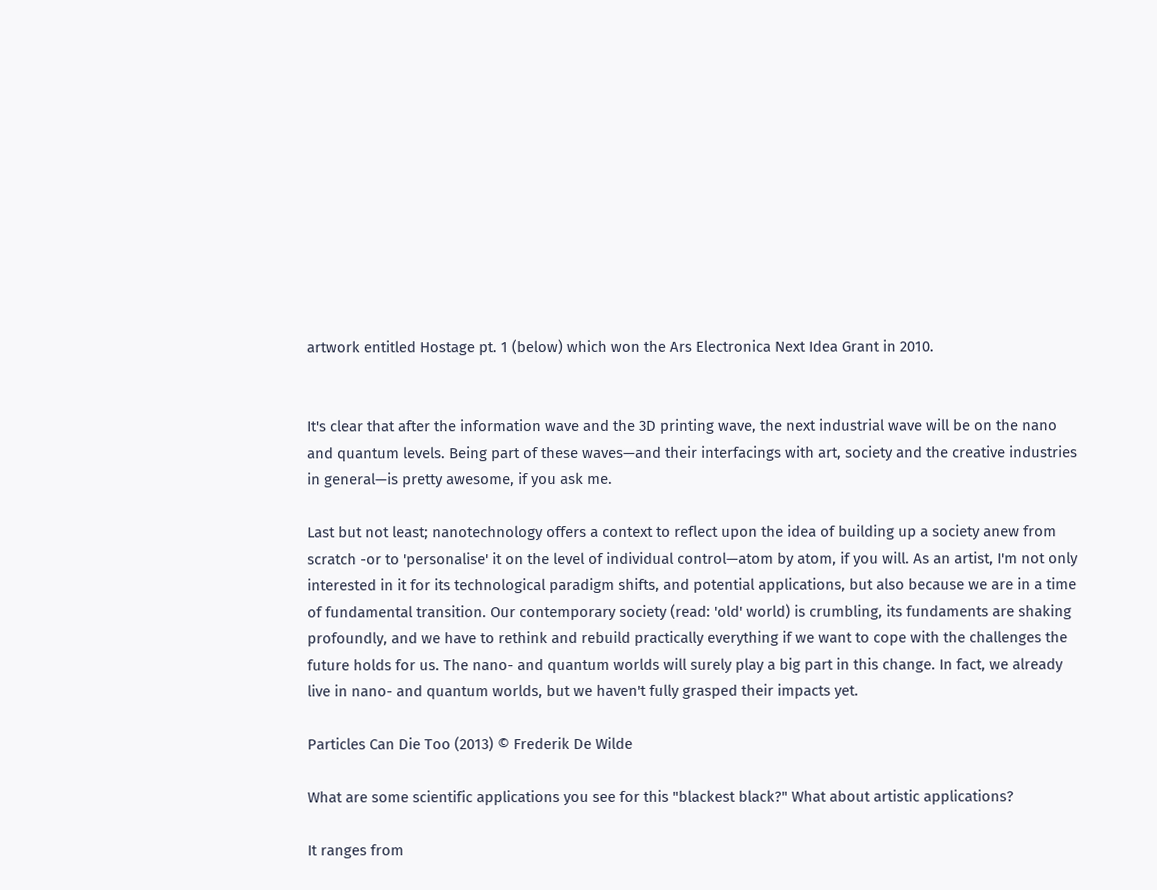artwork entitled Hostage pt. 1 (below) which won the Ars Electronica Next Idea Grant in 2010.


It's clear that after the information wave and the 3D printing wave, the next industrial wave will be on the nano and quantum levels. Being part of these waves—and their interfacings with art, society and the creative industries in general—is pretty awesome, if you ask me.

Last but not least; nanotechnology offers a context to reflect upon the idea of building up a society anew from scratch -or to 'personalise' it on the level of individual control—atom by atom, if you will. As an artist, I'm not only interested in it for its technological paradigm shifts, and potential applications, but also because we are in a time of fundamental transition. Our contemporary society (read: 'old' world) is crumbling, its fundaments are shaking profoundly, and we have to rethink and rebuild practically everything if we want to cope with the challenges the future holds for us. The nano- and quantum worlds will surely play a big part in this change. In fact, we already live in nano- and quantum worlds, but we haven't fully grasped their impacts yet.

Particles Can Die Too (2013) © Frederik De Wilde

What are some scientific applications you see for this "blackest black?" What about artistic applications?

It ranges from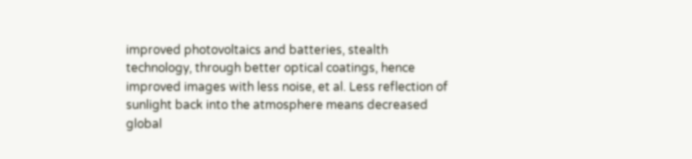improved photovoltaics and batteries, stealth technology, through better optical coatings, hence improved images with less noise, et al. Less reflection of sunlight back into the atmosphere means decreased global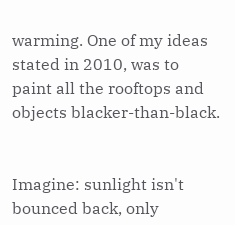warming. One of my ideas stated in 2010, was to paint all the rooftops and objects blacker-than-black.


Imagine: sunlight isn't bounced back, only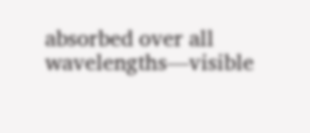absorbed over all wavelengths—visible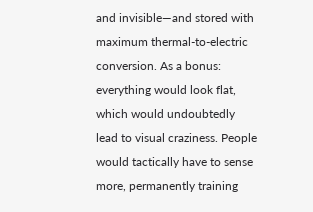and invisible—and stored with maximum thermal-to-electric conversion. As a bonus: everything would look flat, which would undoubtedly lead to visual craziness. People would tactically have to sense more, permanently training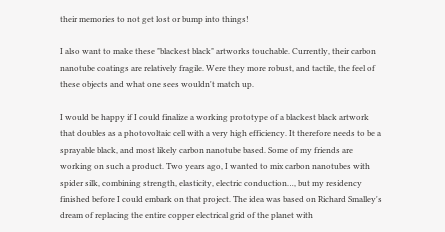their memories to not get lost or bump into things!

I also want to make these "blackest black" artworks touchable. Currently, their carbon nanotube coatings are relatively fragile. Were they more robust, and tactile, the feel of these objects and what one sees wouldn't match up.

I would be happy if I could finalize a working prototype of a blackest black artwork that doubles as a photovoltaic cell with a very high efficiency. It therefore needs to be a sprayable black, and most likely carbon nanotube based. Some of my friends are working on such a product. Two years ago, I wanted to mix carbon nanotubes with spider silk, combining strength, elasticity, electric conduction…, but my residency finished before I could embark on that project. The idea was based on Richard Smalley's dream of replacing the entire copper electrical grid of the planet with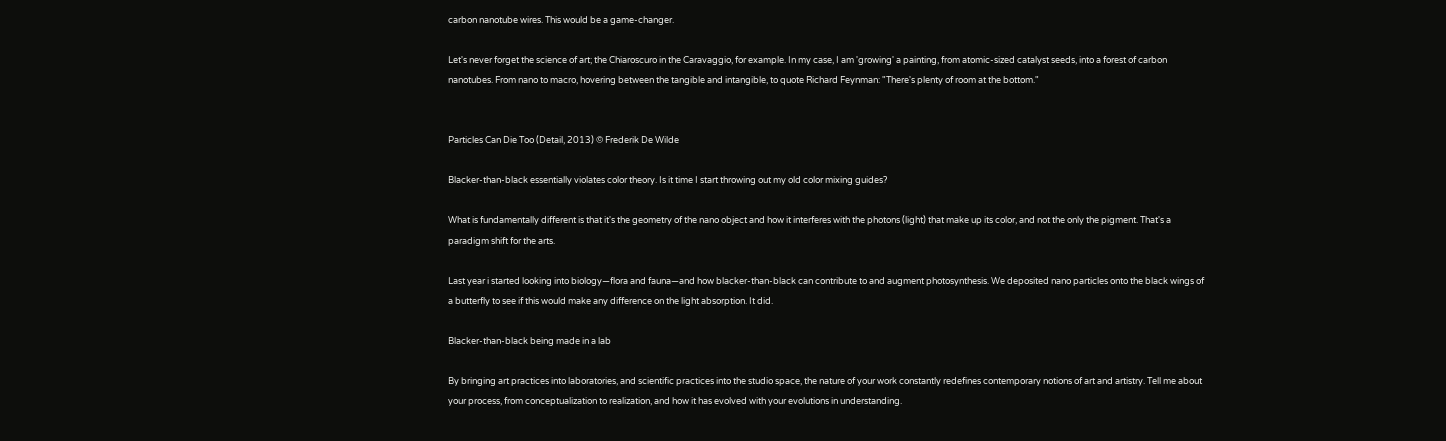carbon nanotube wires. This would be a game-changer.

Let's never forget the science of art; the Chiaroscuro in the Caravaggio, for example. In my case, I am 'growing' a painting, from atomic-sized catalyst seeds, into a forest of carbon nanotubes. From nano to macro, hovering between the tangible and intangible, to quote Richard Feynman: "There's plenty of room at the bottom."


Particles Can Die Too (Detail, 2013) © Frederik De Wilde

Blacker-than-black essentially violates color theory. Is it time I start throwing out my old color mixing guides?

What is fundamentally different is that it's the geometry of the nano object and how it interferes with the photons (light) that make up its color, and not the only the pigment. That's a paradigm shift for the arts.

Last year i started looking into biology—flora and fauna—and how blacker-than-black can contribute to and augment photosynthesis. We deposited nano particles onto the black wings of a butterfly to see if this would make any difference on the light absorption. It did.

Blacker-than-black being made in a lab

By bringing art practices into laboratories, and scientific practices into the studio space, the nature of your work constantly redefines contemporary notions of art and artistry. Tell me about your process, from conceptualization to realization, and how it has evolved with your evolutions in understanding.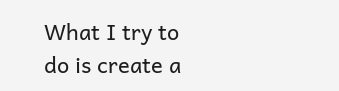What I try to do is create a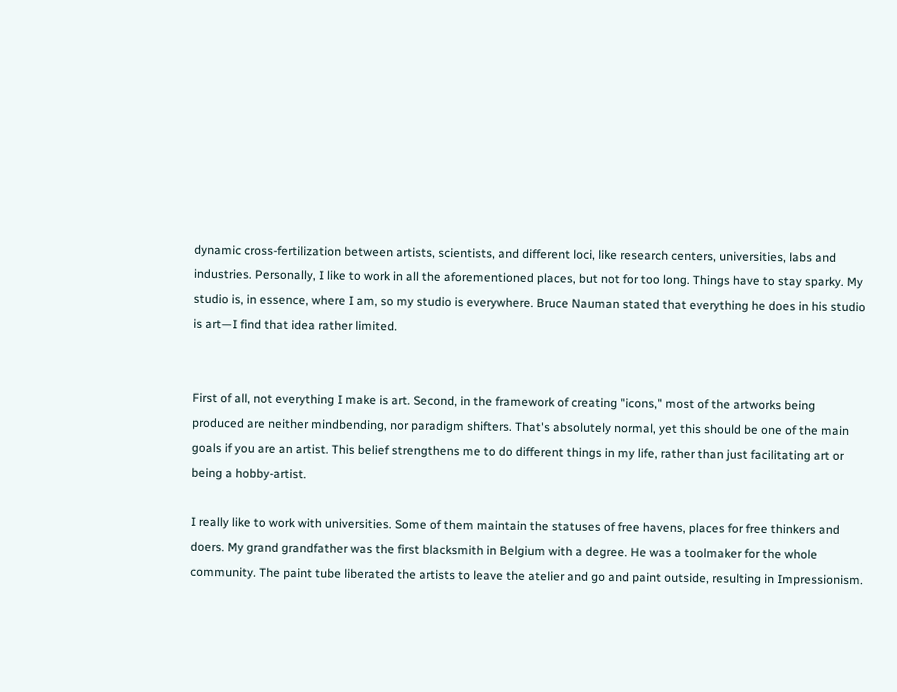dynamic cross-fertilization between artists, scientists, and different loci, like research centers, universities, labs and industries. Personally, I like to work in all the aforementioned places, but not for too long. Things have to stay sparky. My studio is, in essence, where I am, so my studio is everywhere. Bruce Nauman stated that everything he does in his studio is art—I find that idea rather limited.


First of all, not everything I make is art. Second, in the framework of creating "icons," most of the artworks being produced are neither mindbending, nor paradigm shifters. That's absolutely normal, yet this should be one of the main goals if you are an artist. This belief strengthens me to do different things in my life, rather than just facilitating art or being a hobby-artist.

I really like to work with universities. Some of them maintain the statuses of free havens, places for free thinkers and doers. My grand grandfather was the first blacksmith in Belgium with a degree. He was a toolmaker for the whole community. The paint tube liberated the artists to leave the atelier and go and paint outside, resulting in Impressionism.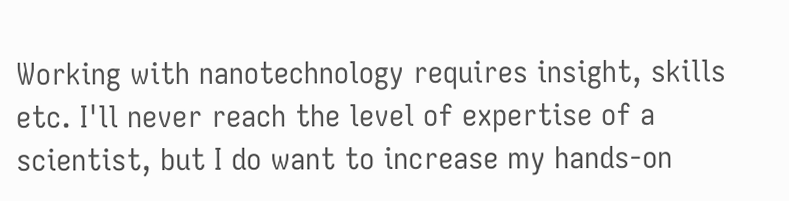Working with nanotechnology requires insight, skills etc. I'll never reach the level of expertise of a scientist, but I do want to increase my hands-on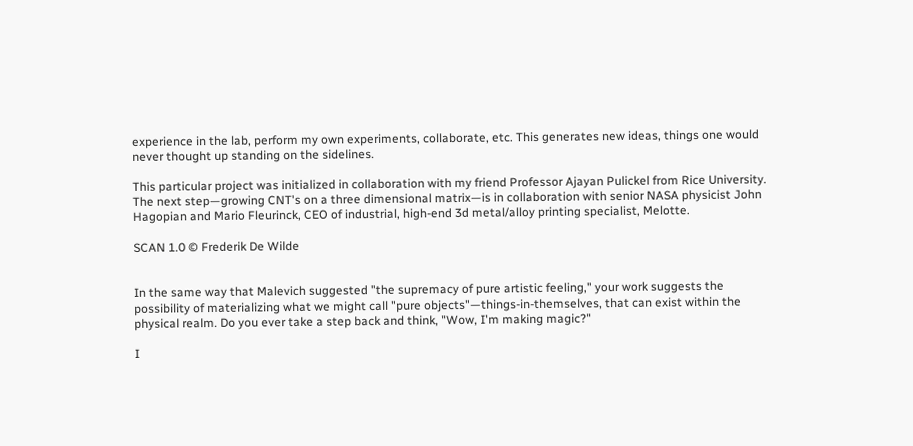experience in the lab, perform my own experiments, collaborate, etc. This generates new ideas, things one would never thought up standing on the sidelines.

This particular project was initialized in collaboration with my friend Professor Ajayan Pulickel from Rice University. The next step—growing CNT's on a three dimensional matrix—is in collaboration with senior NASA physicist John Hagopian and Mario Fleurinck, CEO of industrial, high-end 3d metal/alloy printing specialist, Melotte.

SCAN 1.0 © Frederik De Wilde


In the same way that Malevich suggested "the supremacy of pure artistic feeling," your work suggests the possibility of materializing what we might call "pure objects"—things-in-themselves, that can exist within the physical realm. Do you ever take a step back and think, "Wow, I'm making magic?"

I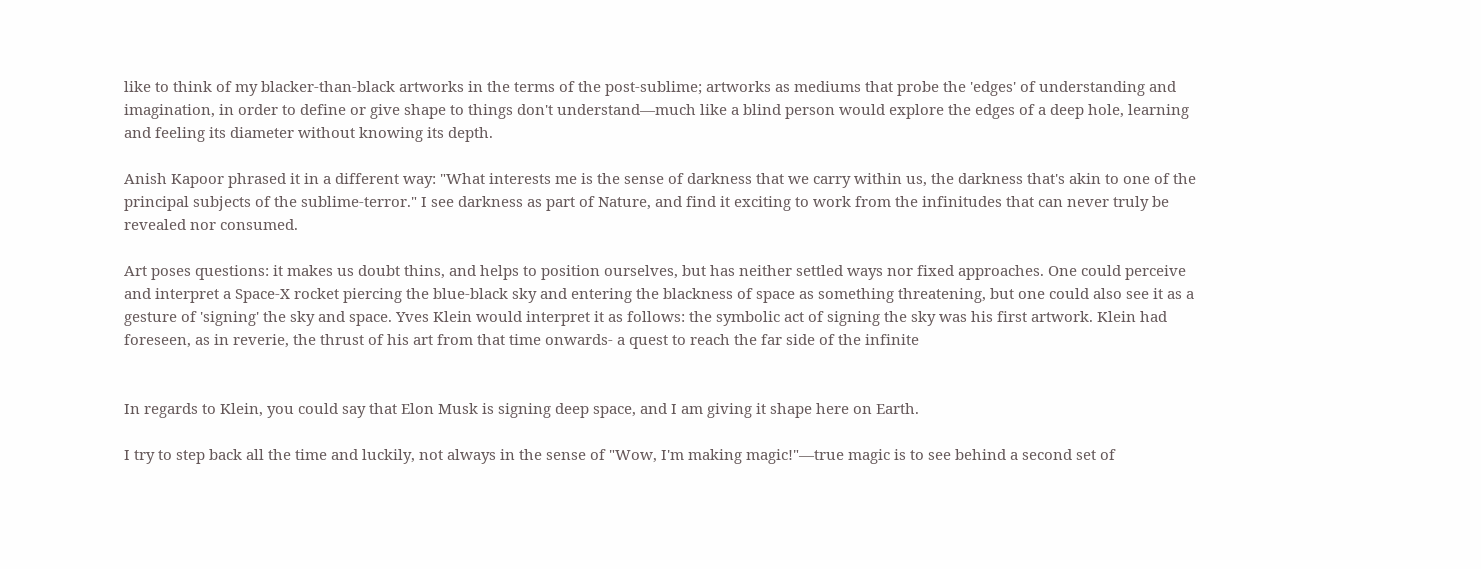like to think of my blacker-than-black artworks in the terms of the post-sublime; artworks as mediums that probe the 'edges' of understanding and imagination, in order to define or give shape to things don't understand—much like a blind person would explore the edges of a deep hole, learning and feeling its diameter without knowing its depth.

Anish Kapoor phrased it in a different way: "What interests me is the sense of darkness that we carry within us, the darkness that's akin to one of the principal subjects of the sublime-terror." I see darkness as part of Nature, and find it exciting to work from the infinitudes that can never truly be revealed nor consumed.

Art poses questions: it makes us doubt thins, and helps to position ourselves, but has neither settled ways nor fixed approaches. One could perceive and interpret a Space-X rocket piercing the blue-black sky and entering the blackness of space as something threatening, but one could also see it as a gesture of 'signing' the sky and space. Yves Klein would interpret it as follows: the symbolic act of signing the sky was his first artwork. Klein had foreseen, as in reverie, the thrust of his art from that time onwards- a quest to reach the far side of the infinite


In regards to Klein, you could say that Elon Musk is signing deep space, and I am giving it shape here on Earth.

I try to step back all the time and luckily, not always in the sense of "Wow, I'm making magic!"—true magic is to see behind a second set of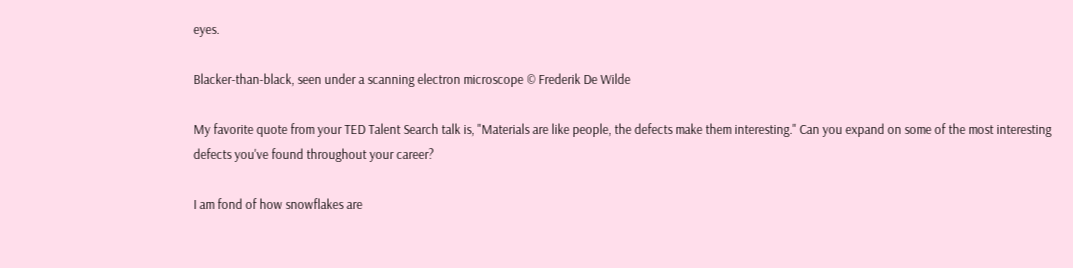eyes.

Blacker-than-black, seen under a scanning electron microscope © Frederik De Wilde

My favorite quote from your TED Talent Search talk is, "Materials are like people, the defects make them interesting." Can you expand on some of the most interesting defects you've found throughout your career?

I am fond of how snowflakes are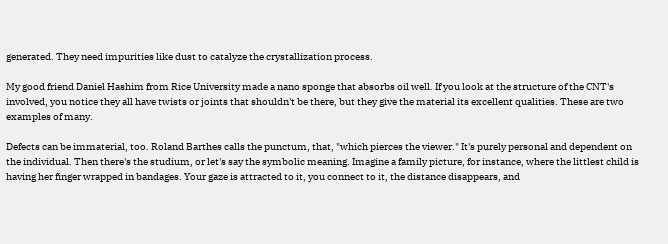generated. They need impurities like dust to catalyze the crystallization process.

My good friend Daniel Hashim from Rice University made a nano sponge that absorbs oil well. If you look at the structure of the CNT's involved, you notice they all have twists or joints that shouldn't be there, but they give the material its excellent qualities. These are two examples of many.

Defects can be immaterial, too. Roland Barthes calls the punctum, that, "which pierces the viewer." It's purely personal and dependent on the individual. Then there's the studium, or let's say the symbolic meaning. Imagine a family picture, for instance, where the littlest child is having her finger wrapped in bandages. Your gaze is attracted to it, you connect to it, the distance disappears, and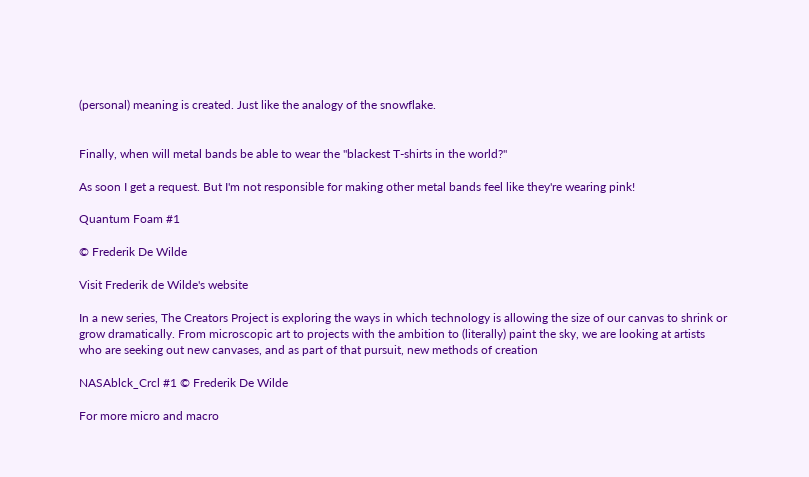(personal) meaning is created. Just like the analogy of the snowflake.


Finally, when will metal bands be able to wear the "blackest T-shirts in the world?"

As soon I get a request. But I'm not responsible for making other metal bands feel like they're wearing pink!

Quantum Foam #1

© Frederik De Wilde

Visit Frederik de Wilde's website

In a new series, The Creators Project is exploring the ways in which technology is allowing the size of our canvas to shrink or grow dramatically. From microscopic art to projects with the ambition to (literally) paint the sky, we are looking at artists who are seeking out new canvases, and as part of that pursuit, new methods of creation

NASAblck_Crcl #1 © Frederik De Wilde

For more micro and macro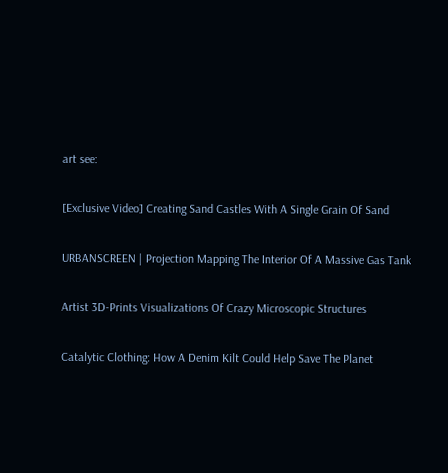art see:

[Exclusive Video] Creating Sand Castles With A Single Grain Of Sand

URBANSCREEN | Projection Mapping The Interior Of A Massive Gas Tank

Artist 3D-Prints Visualizations Of Crazy Microscopic Structures

Catalytic Clothing: How A Denim Kilt Could Help Save The Planet